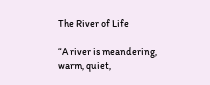The River of Life

“A river is meandering, warm, quiet,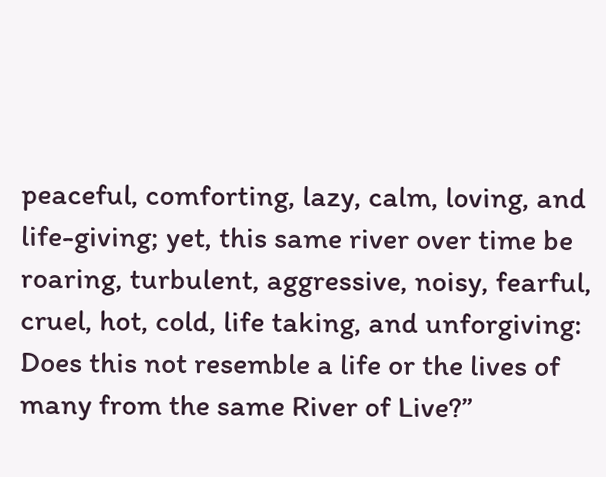peaceful, comforting, lazy, calm, loving, and life-giving; yet, this same river over time be roaring, turbulent, aggressive, noisy, fearful, cruel, hot, cold, life taking, and unforgiving: Does this not resemble a life or the lives of many from the same River of Live?”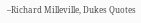–Richard Milleville, Dukes Quotes